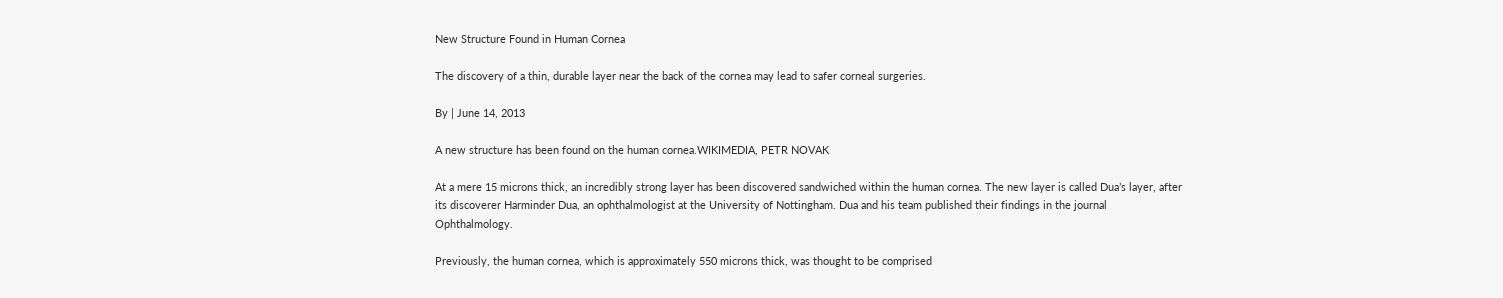New Structure Found in Human Cornea

The discovery of a thin, durable layer near the back of the cornea may lead to safer corneal surgeries.

By | June 14, 2013

A new structure has been found on the human cornea.WIKIMEDIA, PETR NOVAK

At a mere 15 microns thick, an incredibly strong layer has been discovered sandwiched within the human cornea. The new layer is called Dua’s layer, after its discoverer Harminder Dua, an ophthalmologist at the University of Nottingham. Dua and his team published their findings in the journal Ophthalmology.

Previously, the human cornea, which is approximately 550 microns thick, was thought to be comprised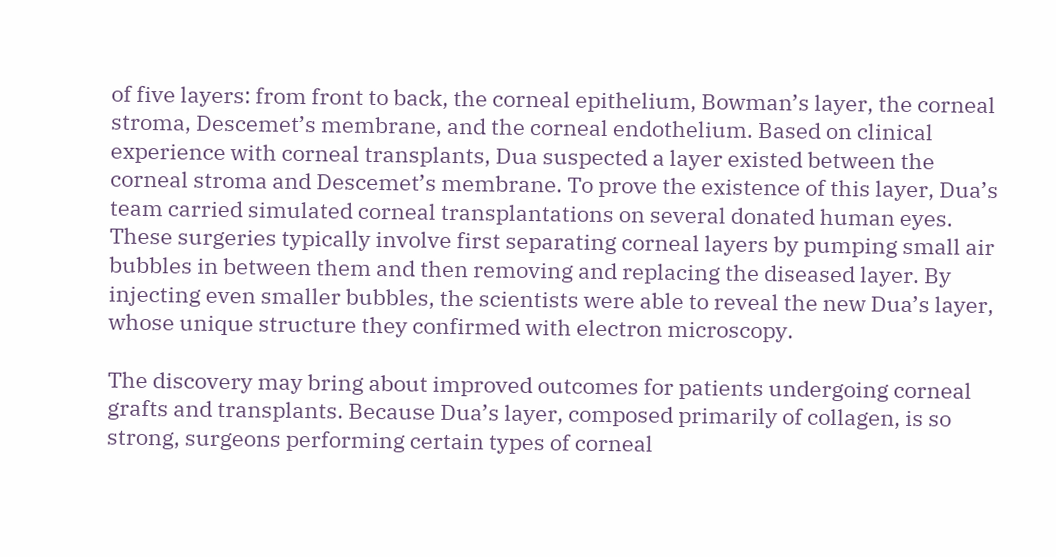of five layers: from front to back, the corneal epithelium, Bowman’s layer, the corneal stroma, Descemet’s membrane, and the corneal endothelium. Based on clinical experience with corneal transplants, Dua suspected a layer existed between the corneal stroma and Descemet’s membrane. To prove the existence of this layer, Dua’s team carried simulated corneal transplantations on several donated human eyes. These surgeries typically involve first separating corneal layers by pumping small air bubbles in between them and then removing and replacing the diseased layer. By injecting even smaller bubbles, the scientists were able to reveal the new Dua’s layer, whose unique structure they confirmed with electron microscopy.

The discovery may bring about improved outcomes for patients undergoing corneal grafts and transplants. Because Dua’s layer, composed primarily of collagen, is so strong, surgeons performing certain types of corneal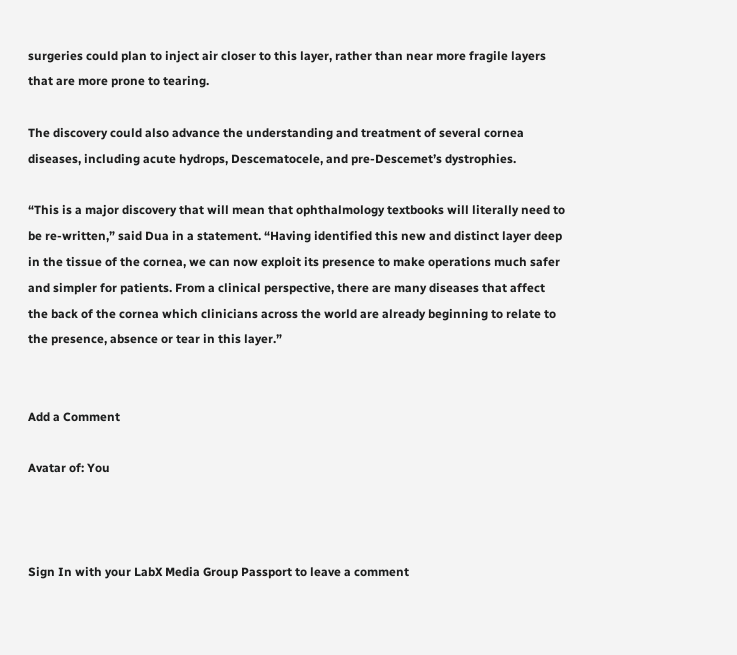surgeries could plan to inject air closer to this layer, rather than near more fragile layers that are more prone to tearing.

The discovery could also advance the understanding and treatment of several cornea diseases, including acute hydrops, Descematocele, and pre-Descemet’s dystrophies.

“This is a major discovery that will mean that ophthalmology textbooks will literally need to be re-written,” said Dua in a statement. “Having identified this new and distinct layer deep in the tissue of the cornea, we can now exploit its presence to make operations much safer and simpler for patients. From a clinical perspective, there are many diseases that affect the back of the cornea which clinicians across the world are already beginning to relate to the presence, absence or tear in this layer.”


Add a Comment

Avatar of: You



Sign In with your LabX Media Group Passport to leave a comment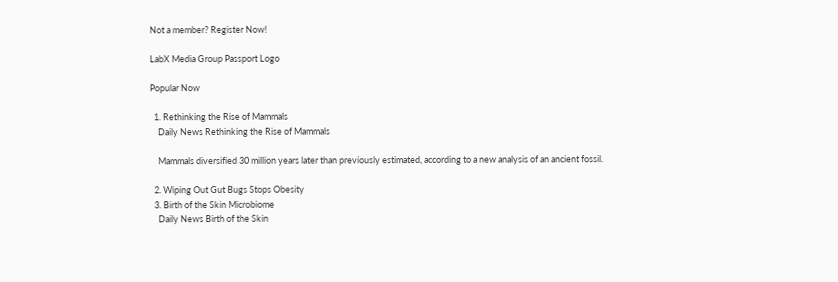Not a member? Register Now!

LabX Media Group Passport Logo

Popular Now

  1. Rethinking the Rise of Mammals
    Daily News Rethinking the Rise of Mammals

    Mammals diversified 30 million years later than previously estimated, according to a new analysis of an ancient fossil.

  2. Wiping Out Gut Bugs Stops Obesity
  3. Birth of the Skin Microbiome
    Daily News Birth of the Skin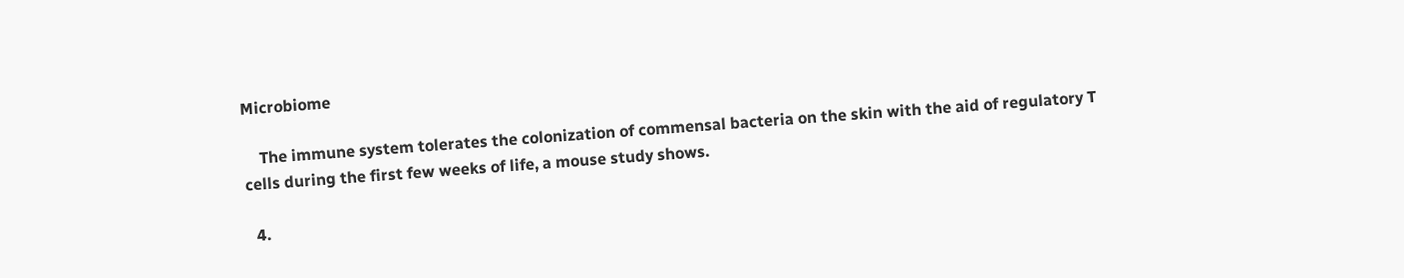Microbiome

    The immune system tolerates the colonization of commensal bacteria on the skin with the aid of regulatory T cells during the first few weeks of life, a mouse study shows.

  4.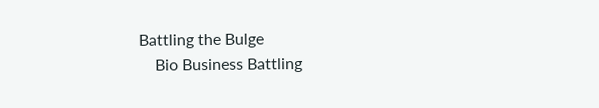Battling the Bulge
    Bio Business Battling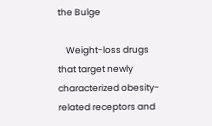the Bulge

    Weight-loss drugs that target newly characterized obesity-related receptors and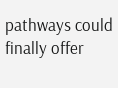pathways could finally offer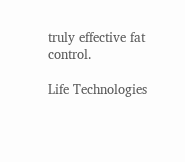truly effective fat control.

Life Technologies